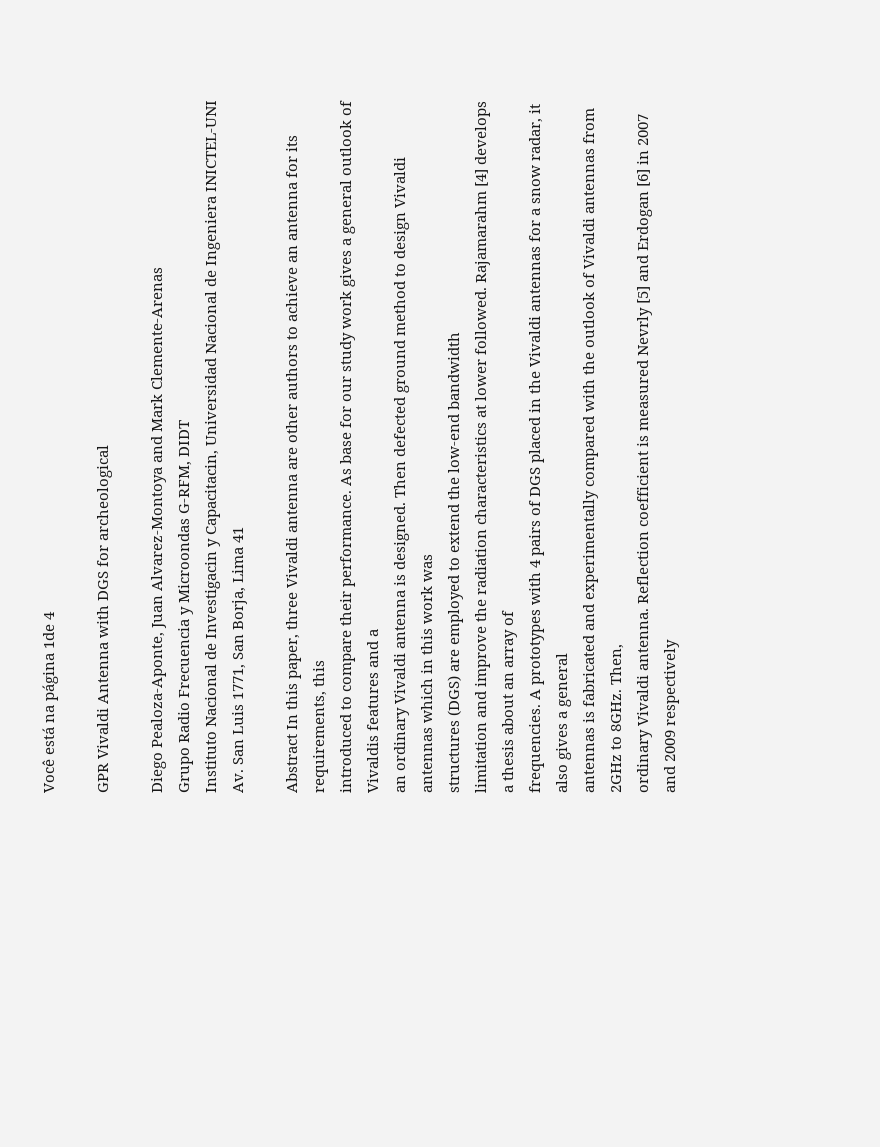Você está na página 1de 4

GPR Vivaldi Antenna with DGS for archeological

Diego Pealoza-Aponte, Juan Alvarez-Montoya and Mark Clemente-Arenas
Grupo Radio Frecuencia y Microondas G-RFM, DIDT
Instituto Nacional de Investigacin y Capacitacin, Universidad Nacional de Ingeniera INICTEL-UNI
Av. San Luis 1771, San Borja, Lima 41

Abstract In this paper, three Vivaldi antenna are other authors to achieve an antenna for its requirements, this
introduced to compare their performance. As base for our study work gives a general outlook of Vivaldis features and a
an ordinary Vivaldi antenna is designed. Then defected ground method to design Vivaldi antennas which in this work was
structures (DGS) are employed to extend the low-end bandwidth
limitation and improve the radiation characteristics at lower followed. Rajamarahm [4] develops a thesis about an array of
frequencies. A prototypes with 4 pairs of DGS placed in the Vivaldi antennas for a snow radar, it also gives a general
antennas is fabricated and experimentally compared with the outlook of Vivaldi antennas from 2GHz to 8GHz. Then,
ordinary Vivaldi antenna. Reflection coefficient is measured Nevrly [5] and Erdogan [6] in 2007 and 2009 respectively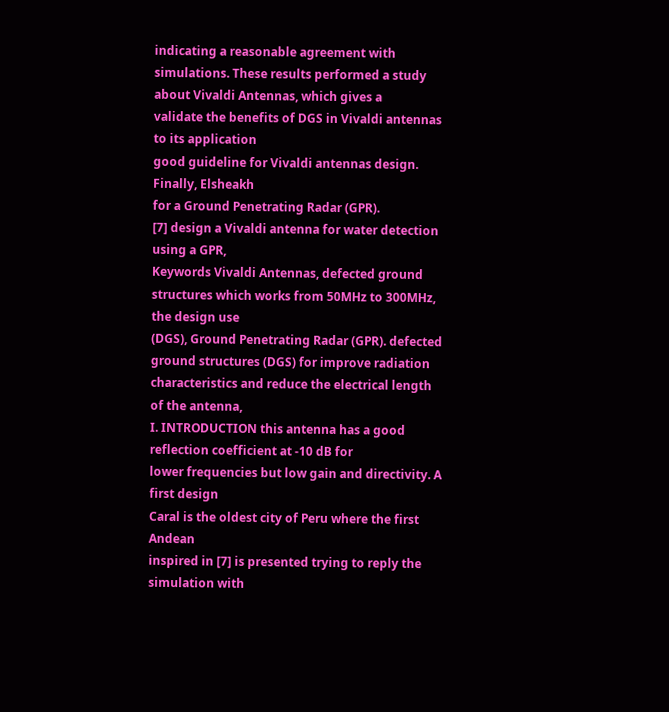indicating a reasonable agreement with simulations. These results performed a study about Vivaldi Antennas, which gives a
validate the benefits of DGS in Vivaldi antennas to its application
good guideline for Vivaldi antennas design. Finally, Elsheakh
for a Ground Penetrating Radar (GPR).
[7] design a Vivaldi antenna for water detection using a GPR,
Keywords Vivaldi Antennas, defected ground structures which works from 50MHz to 300MHz, the design use
(DGS), Ground Penetrating Radar (GPR). defected ground structures (DGS) for improve radiation
characteristics and reduce the electrical length of the antenna,
I. INTRODUCTION this antenna has a good reflection coefficient at -10 dB for
lower frequencies but low gain and directivity. A first design
Caral is the oldest city of Peru where the first Andean
inspired in [7] is presented trying to reply the simulation with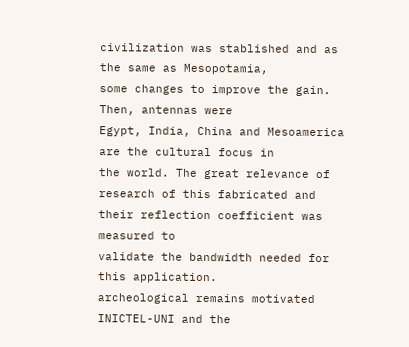civilization was stablished and as the same as Mesopotamia,
some changes to improve the gain. Then, antennas were
Egypt, India, China and Mesoamerica are the cultural focus in
the world. The great relevance of research of this fabricated and their reflection coefficient was measured to
validate the bandwidth needed for this application.
archeological remains motivated INICTEL-UNI and the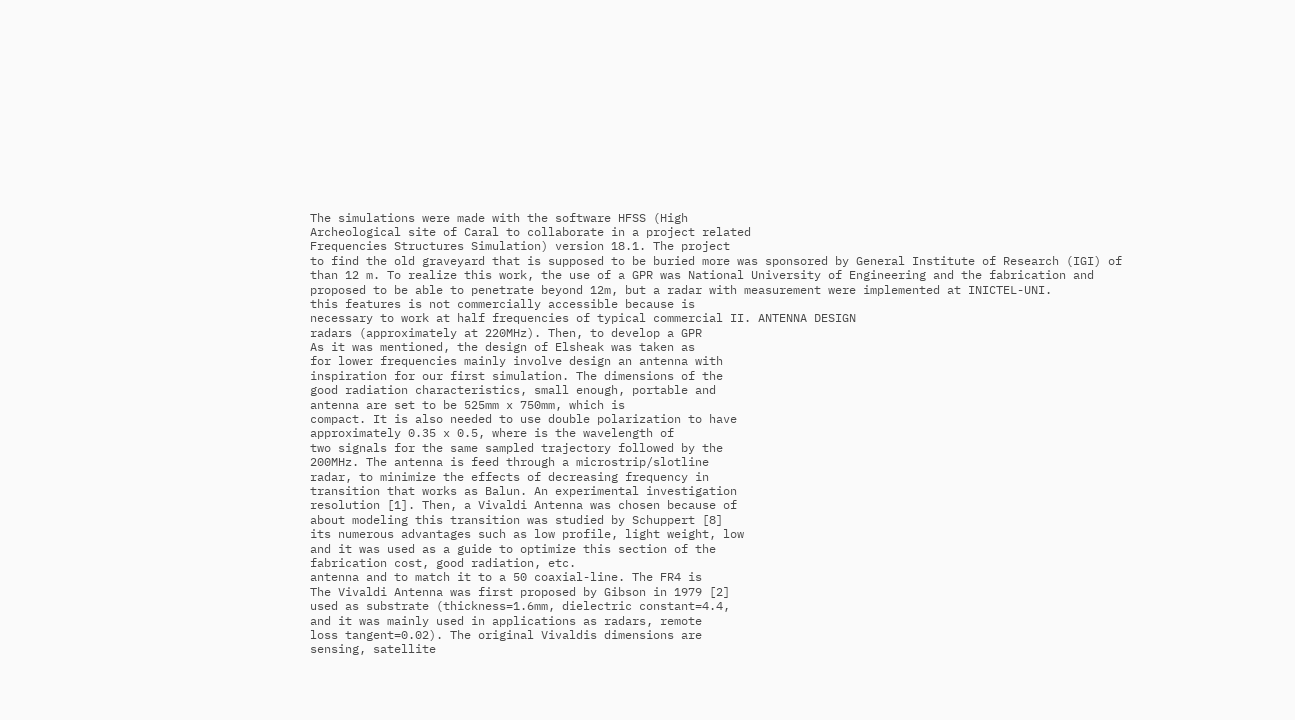The simulations were made with the software HFSS (High
Archeological site of Caral to collaborate in a project related
Frequencies Structures Simulation) version 18.1. The project
to find the old graveyard that is supposed to be buried more was sponsored by General Institute of Research (IGI) of
than 12 m. To realize this work, the use of a GPR was National University of Engineering and the fabrication and
proposed to be able to penetrate beyond 12m, but a radar with measurement were implemented at INICTEL-UNI.
this features is not commercially accessible because is
necessary to work at half frequencies of typical commercial II. ANTENNA DESIGN
radars (approximately at 220MHz). Then, to develop a GPR
As it was mentioned, the design of Elsheak was taken as
for lower frequencies mainly involve design an antenna with
inspiration for our first simulation. The dimensions of the
good radiation characteristics, small enough, portable and
antenna are set to be 525mm x 750mm, which is
compact. It is also needed to use double polarization to have
approximately 0.35 x 0.5, where is the wavelength of
two signals for the same sampled trajectory followed by the
200MHz. The antenna is feed through a microstrip/slotline
radar, to minimize the effects of decreasing frequency in
transition that works as Balun. An experimental investigation
resolution [1]. Then, a Vivaldi Antenna was chosen because of
about modeling this transition was studied by Schuppert [8]
its numerous advantages such as low profile, light weight, low
and it was used as a guide to optimize this section of the
fabrication cost, good radiation, etc.
antenna and to match it to a 50 coaxial-line. The FR4 is
The Vivaldi Antenna was first proposed by Gibson in 1979 [2]
used as substrate (thickness=1.6mm, dielectric constant=4.4,
and it was mainly used in applications as radars, remote
loss tangent=0.02). The original Vivaldis dimensions are
sensing, satellite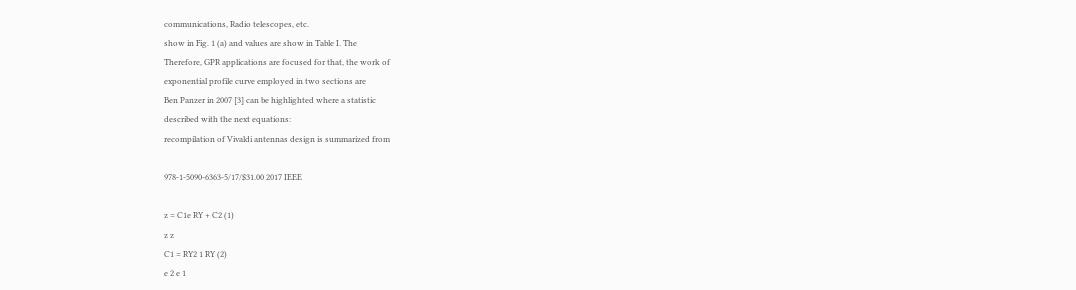communications, Radio telescopes, etc.
show in Fig. 1 (a) and values are show in Table I. The
Therefore, GPR applications are focused for that, the work of
exponential profile curve employed in two sections are
Ben Panzer in 2007 [3] can be highlighted where a statistic
described with the next equations:
recompilation of Vivaldi antennas design is summarized from

978-1-5090-6363-5/17/$31.00 2017 IEEE

z = C1e RY + C2 (1)
z z
C1 = RY2 1 RY (2)
e 2 e 1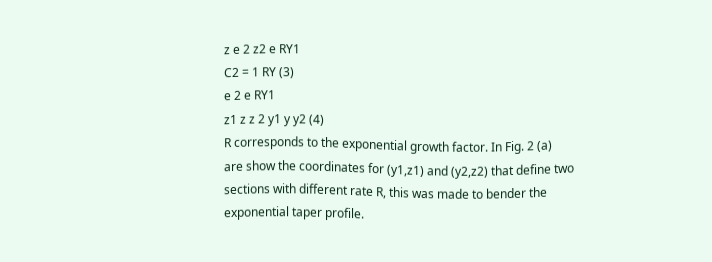z e 2 z2 e RY1
C2 = 1 RY (3)
e 2 e RY1
z1 z z 2 y1 y y2 (4)
R corresponds to the exponential growth factor. In Fig. 2 (a)
are show the coordinates for (y1,z1) and (y2,z2) that define two
sections with different rate R, this was made to bender the
exponential taper profile.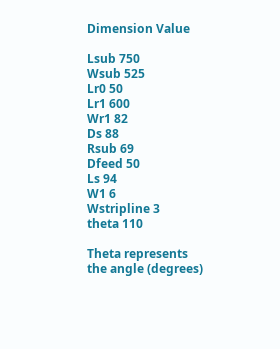Dimension Value

Lsub 750
Wsub 525
Lr0 50
Lr1 600
Wr1 82
Ds 88
Rsub 69
Dfeed 50
Ls 94
W1 6
Wstripline 3
theta 110

Theta represents the angle (degrees)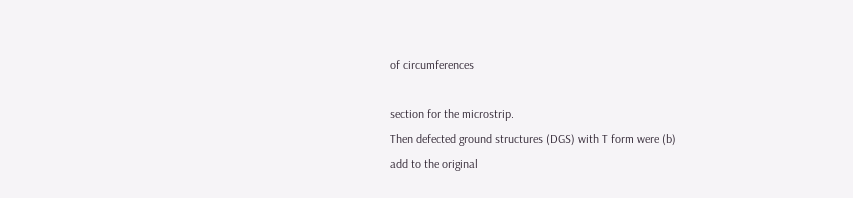of circumferences

section for the microstrip.
Then defected ground structures (DGS) with T form were (b)
add to the original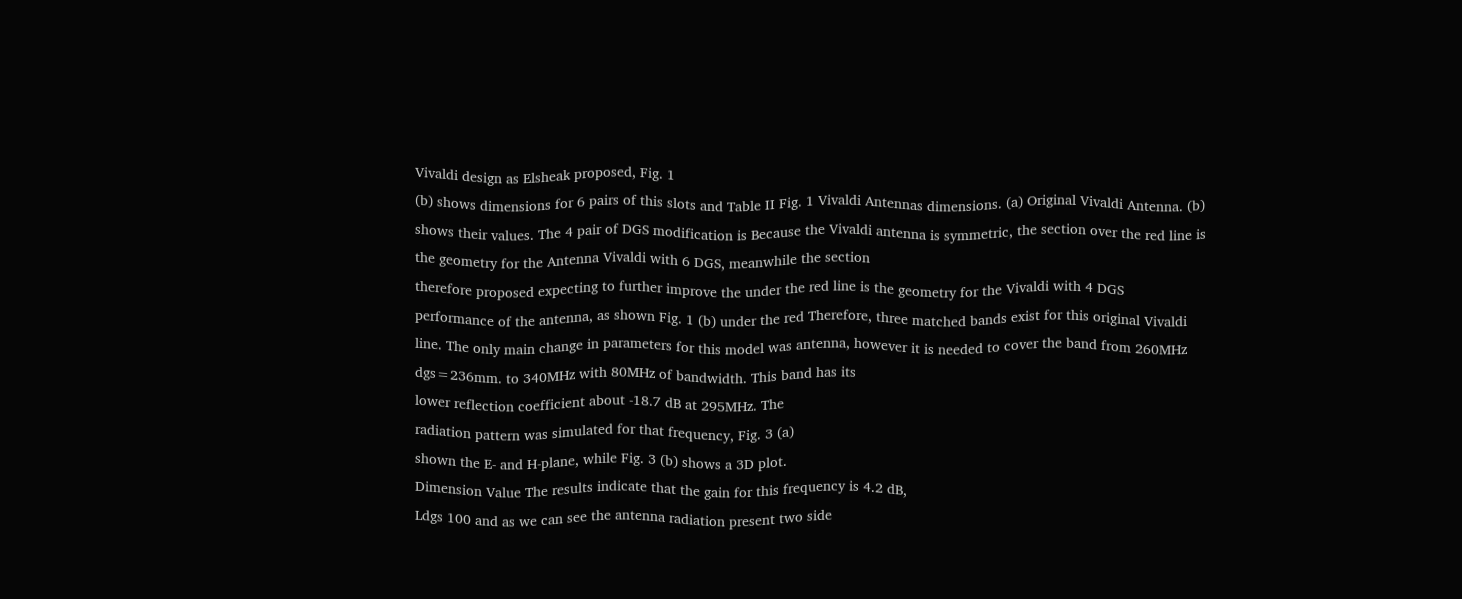Vivaldi design as Elsheak proposed, Fig. 1
(b) shows dimensions for 6 pairs of this slots and Table II Fig. 1 Vivaldi Antennas dimensions. (a) Original Vivaldi Antenna. (b)
shows their values. The 4 pair of DGS modification is Because the Vivaldi antenna is symmetric, the section over the red line is
the geometry for the Antenna Vivaldi with 6 DGS, meanwhile the section
therefore proposed expecting to further improve the under the red line is the geometry for the Vivaldi with 4 DGS
performance of the antenna, as shown Fig. 1 (b) under the red Therefore, three matched bands exist for this original Vivaldi
line. The only main change in parameters for this model was antenna, however it is needed to cover the band from 260MHz
dgs=236mm. to 340MHz with 80MHz of bandwidth. This band has its
lower reflection coefficient about -18.7 dB at 295MHz. The
radiation pattern was simulated for that frequency, Fig. 3 (a)
shown the E- and H-plane, while Fig. 3 (b) shows a 3D plot.
Dimension Value The results indicate that the gain for this frequency is 4.2 dB,
Ldgs 100 and as we can see the antenna radiation present two side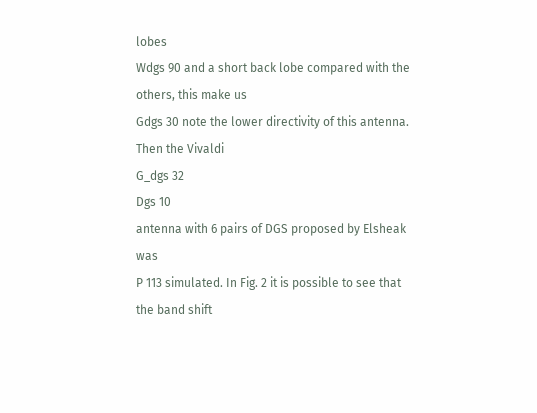lobes
Wdgs 90 and a short back lobe compared with the others, this make us
Gdgs 30 note the lower directivity of this antenna. Then the Vivaldi
G_dgs 32
Dgs 10
antenna with 6 pairs of DGS proposed by Elsheak was
P 113 simulated. In Fig. 2 it is possible to see that the band shift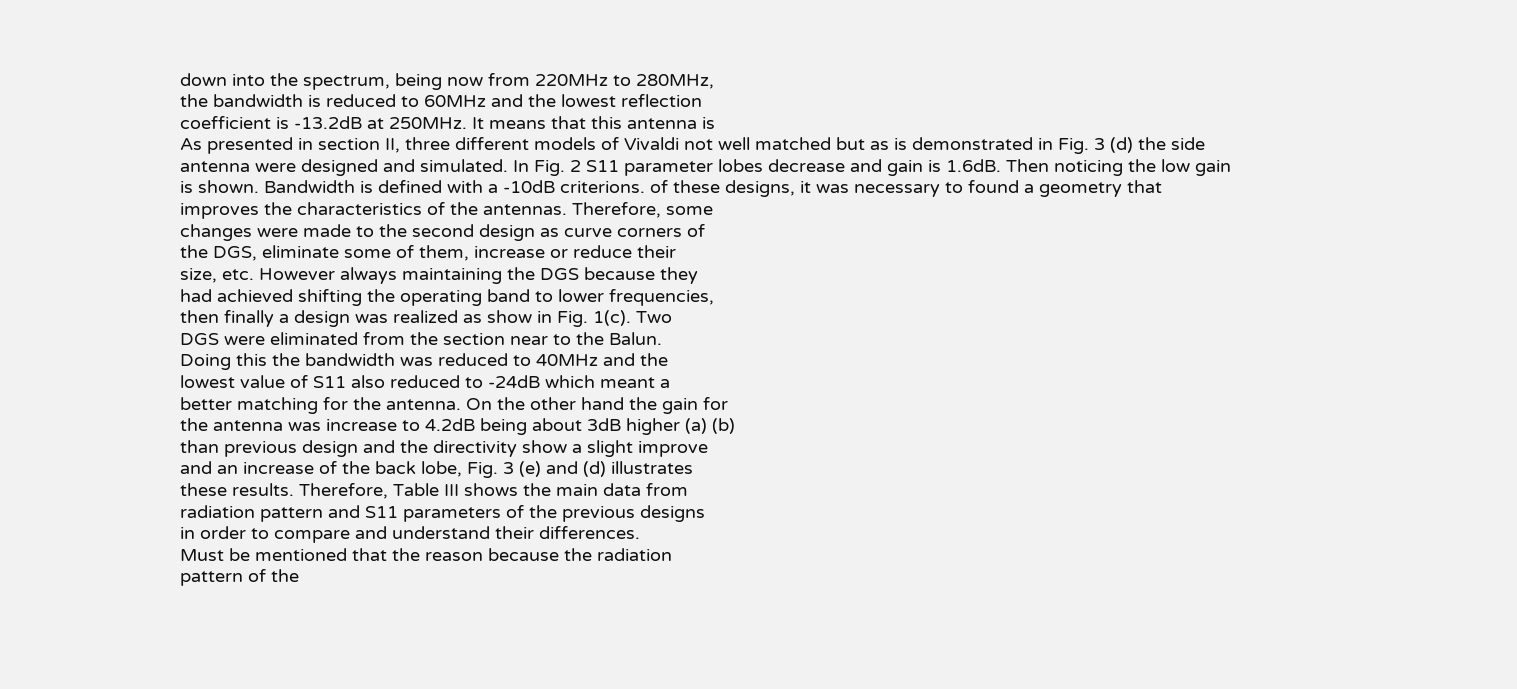down into the spectrum, being now from 220MHz to 280MHz,
the bandwidth is reduced to 60MHz and the lowest reflection
coefficient is -13.2dB at 250MHz. It means that this antenna is
As presented in section II, three different models of Vivaldi not well matched but as is demonstrated in Fig. 3 (d) the side
antenna were designed and simulated. In Fig. 2 S11 parameter lobes decrease and gain is 1.6dB. Then noticing the low gain
is shown. Bandwidth is defined with a -10dB criterions. of these designs, it was necessary to found a geometry that
improves the characteristics of the antennas. Therefore, some
changes were made to the second design as curve corners of
the DGS, eliminate some of them, increase or reduce their
size, etc. However always maintaining the DGS because they
had achieved shifting the operating band to lower frequencies,
then finally a design was realized as show in Fig. 1(c). Two
DGS were eliminated from the section near to the Balun.
Doing this the bandwidth was reduced to 40MHz and the
lowest value of S11 also reduced to -24dB which meant a
better matching for the antenna. On the other hand the gain for
the antenna was increase to 4.2dB being about 3dB higher (a) (b)
than previous design and the directivity show a slight improve
and an increase of the back lobe, Fig. 3 (e) and (d) illustrates
these results. Therefore, Table III shows the main data from
radiation pattern and S11 parameters of the previous designs
in order to compare and understand their differences.
Must be mentioned that the reason because the radiation
pattern of the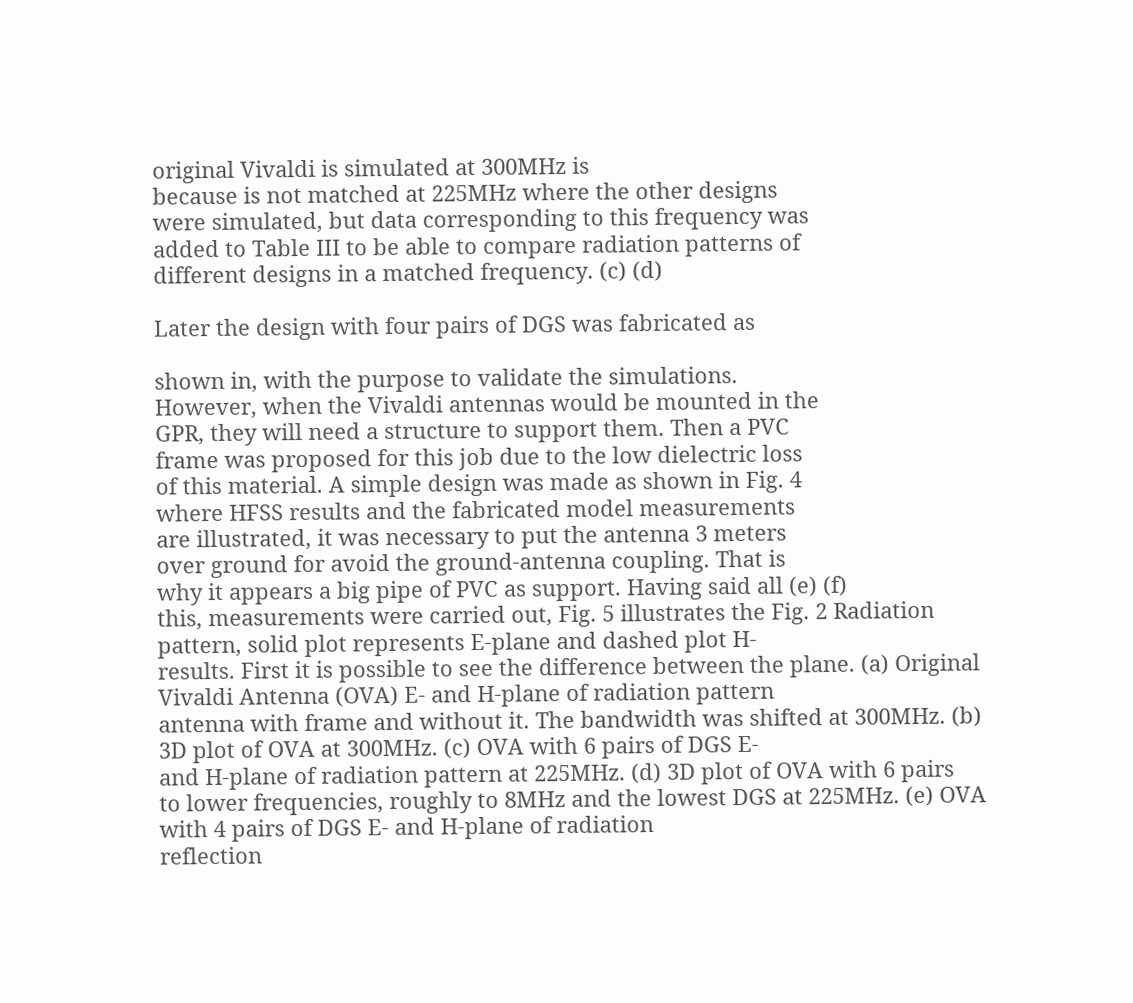original Vivaldi is simulated at 300MHz is
because is not matched at 225MHz where the other designs
were simulated, but data corresponding to this frequency was
added to Table III to be able to compare radiation patterns of
different designs in a matched frequency. (c) (d)

Later the design with four pairs of DGS was fabricated as

shown in, with the purpose to validate the simulations.
However, when the Vivaldi antennas would be mounted in the
GPR, they will need a structure to support them. Then a PVC
frame was proposed for this job due to the low dielectric loss
of this material. A simple design was made as shown in Fig. 4
where HFSS results and the fabricated model measurements
are illustrated, it was necessary to put the antenna 3 meters
over ground for avoid the ground-antenna coupling. That is
why it appears a big pipe of PVC as support. Having said all (e) (f)
this, measurements were carried out, Fig. 5 illustrates the Fig. 2 Radiation pattern, solid plot represents E-plane and dashed plot H-
results. First it is possible to see the difference between the plane. (a) Original Vivaldi Antenna (OVA) E- and H-plane of radiation pattern
antenna with frame and without it. The bandwidth was shifted at 300MHz. (b) 3D plot of OVA at 300MHz. (c) OVA with 6 pairs of DGS E-
and H-plane of radiation pattern at 225MHz. (d) 3D plot of OVA with 6 pairs
to lower frequencies, roughly to 8MHz and the lowest DGS at 225MHz. (e) OVA with 4 pairs of DGS E- and H-plane of radiation
reflection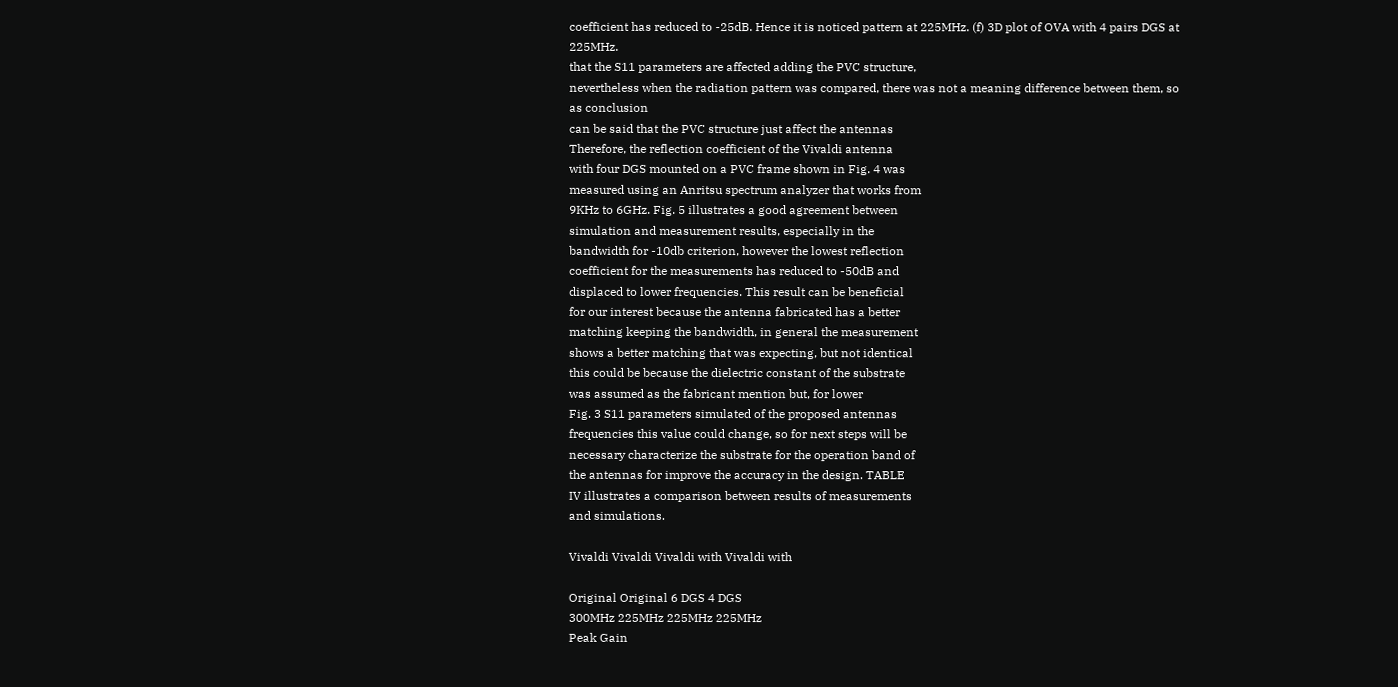coefficient has reduced to -25dB. Hence it is noticed pattern at 225MHz. (f) 3D plot of OVA with 4 pairs DGS at 225MHz.
that the S11 parameters are affected adding the PVC structure,
nevertheless when the radiation pattern was compared, there was not a meaning difference between them, so as conclusion
can be said that the PVC structure just affect the antennas
Therefore, the reflection coefficient of the Vivaldi antenna
with four DGS mounted on a PVC frame shown in Fig. 4 was
measured using an Anritsu spectrum analyzer that works from
9KHz to 6GHz. Fig. 5 illustrates a good agreement between
simulation and measurement results, especially in the
bandwidth for -10db criterion, however the lowest reflection
coefficient for the measurements has reduced to -50dB and
displaced to lower frequencies. This result can be beneficial
for our interest because the antenna fabricated has a better
matching keeping the bandwidth, in general the measurement
shows a better matching that was expecting, but not identical
this could be because the dielectric constant of the substrate
was assumed as the fabricant mention but, for lower
Fig. 3 S11 parameters simulated of the proposed antennas
frequencies this value could change, so for next steps will be
necessary characterize the substrate for the operation band of
the antennas for improve the accuracy in the design. TABLE
IV illustrates a comparison between results of measurements
and simulations.

Vivaldi Vivaldi Vivaldi with Vivaldi with

Original Original 6 DGS 4 DGS
300MHz 225MHz 225MHz 225MHz
Peak Gain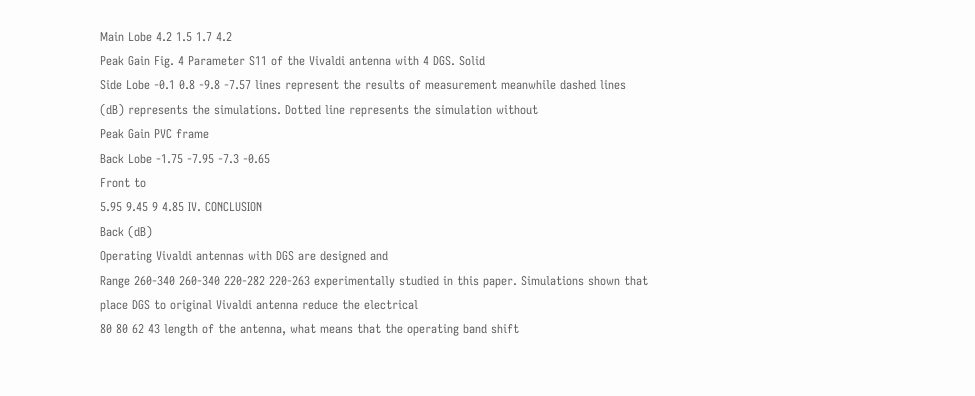Main Lobe 4.2 1.5 1.7 4.2
Peak Gain Fig. 4 Parameter S11 of the Vivaldi antenna with 4 DGS. Solid
Side Lobe -0.1 0.8 -9.8 -7.57 lines represent the results of measurement meanwhile dashed lines
(dB) represents the simulations. Dotted line represents the simulation without
Peak Gain PVC frame
Back Lobe -1.75 -7.95 -7.3 -0.65
Front to
5.95 9.45 9 4.85 IV. CONCLUSION
Back (dB)
Operating Vivaldi antennas with DGS are designed and
Range 260-340 260-340 220-282 220-263 experimentally studied in this paper. Simulations shown that
place DGS to original Vivaldi antenna reduce the electrical
80 80 62 43 length of the antenna, what means that the operating band shift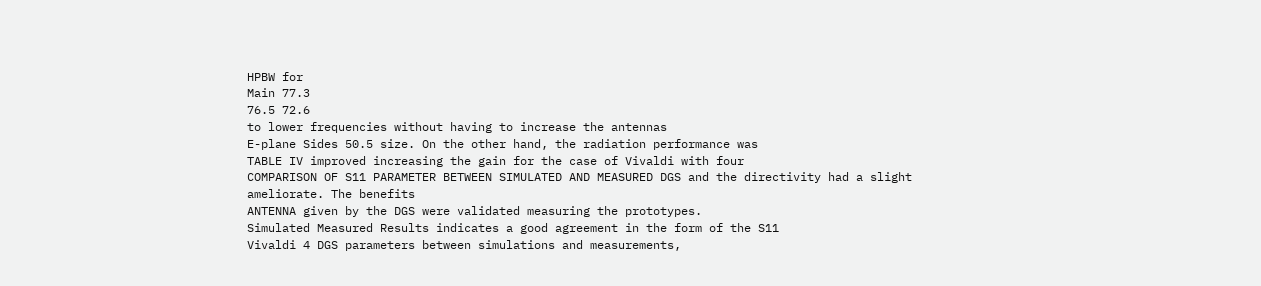HPBW for
Main 77.3
76.5 72.6
to lower frequencies without having to increase the antennas
E-plane Sides 50.5 size. On the other hand, the radiation performance was
TABLE IV improved increasing the gain for the case of Vivaldi with four
COMPARISON OF S11 PARAMETER BETWEEN SIMULATED AND MEASURED DGS and the directivity had a slight ameliorate. The benefits
ANTENNA given by the DGS were validated measuring the prototypes.
Simulated Measured Results indicates a good agreement in the form of the S11
Vivaldi 4 DGS parameters between simulations and measurements,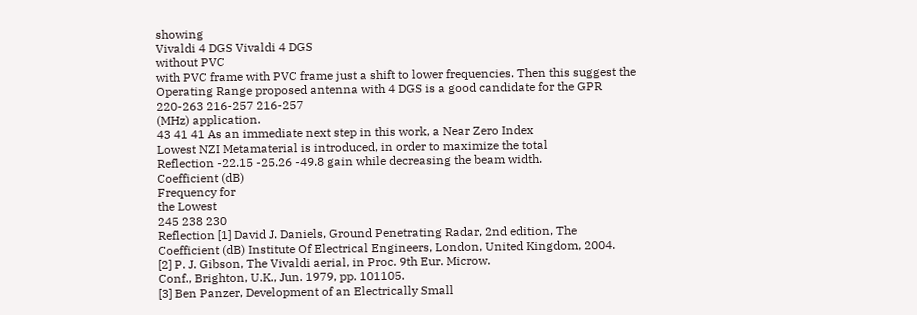showing
Vivaldi 4 DGS Vivaldi 4 DGS
without PVC
with PVC frame with PVC frame just a shift to lower frequencies. Then this suggest the
Operating Range proposed antenna with 4 DGS is a good candidate for the GPR
220-263 216-257 216-257
(MHz) application.
43 41 41 As an immediate next step in this work, a Near Zero Index
Lowest NZI Metamaterial is introduced, in order to maximize the total
Reflection -22.15 -25.26 -49.8 gain while decreasing the beam width.
Coefficient (dB)
Frequency for
the Lowest
245 238 230
Reflection [1] David J. Daniels, Ground Penetrating Radar, 2nd edition, The
Coefficient (dB) Institute Of Electrical Engineers, London, United Kingdom, 2004.
[2] P. J. Gibson, The Vivaldi aerial, in Proc. 9th Eur. Microw.
Conf., Brighton, U.K., Jun. 1979, pp. 101105.
[3] Ben Panzer, Development of an Electrically Small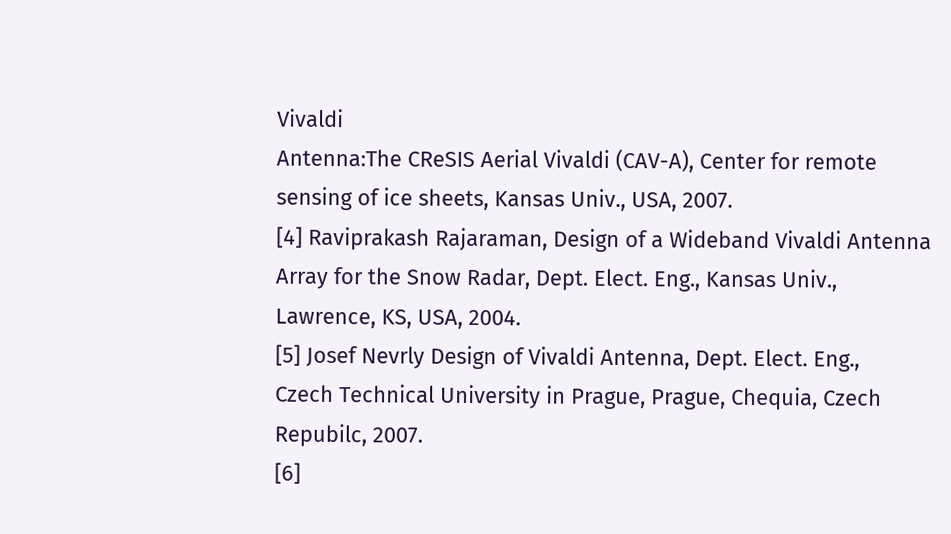Vivaldi
Antenna:The CReSIS Aerial Vivaldi (CAV-A), Center for remote
sensing of ice sheets, Kansas Univ., USA, 2007.
[4] Raviprakash Rajaraman, Design of a Wideband Vivaldi Antenna
Array for the Snow Radar, Dept. Elect. Eng., Kansas Univ.,
Lawrence, KS, USA, 2004.
[5] Josef Nevrly Design of Vivaldi Antenna, Dept. Elect. Eng.,
Czech Technical University in Prague, Prague, Chequia, Czech
Repubilc, 2007.
[6]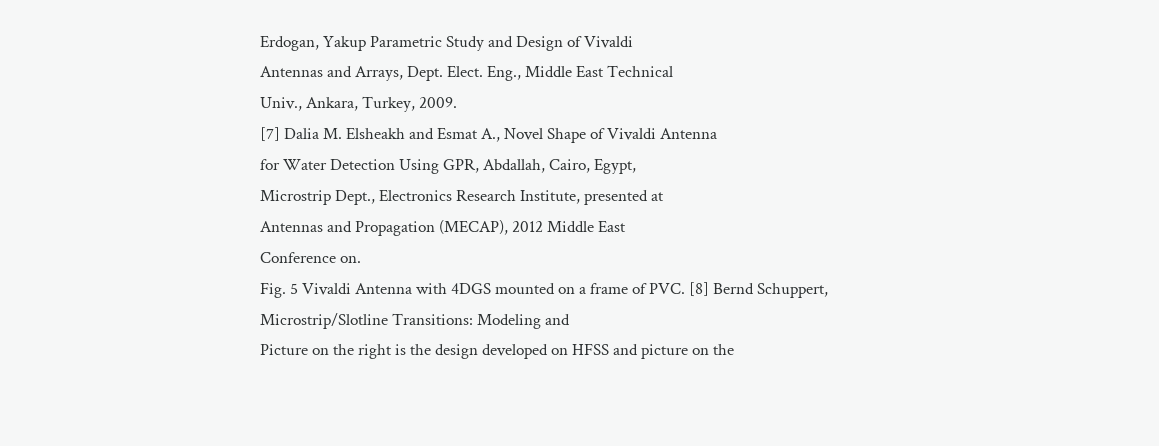Erdogan, Yakup Parametric Study and Design of Vivaldi
Antennas and Arrays, Dept. Elect. Eng., Middle East Technical
Univ., Ankara, Turkey, 2009.
[7] Dalia M. Elsheakh and Esmat A., Novel Shape of Vivaldi Antenna
for Water Detection Using GPR, Abdallah, Cairo, Egypt,
Microstrip Dept., Electronics Research Institute, presented at
Antennas and Propagation (MECAP), 2012 Middle East
Conference on.
Fig. 5 Vivaldi Antenna with 4DGS mounted on a frame of PVC. [8] Bernd Schuppert, Microstrip/Slotline Transitions: Modeling and
Picture on the right is the design developed on HFSS and picture on the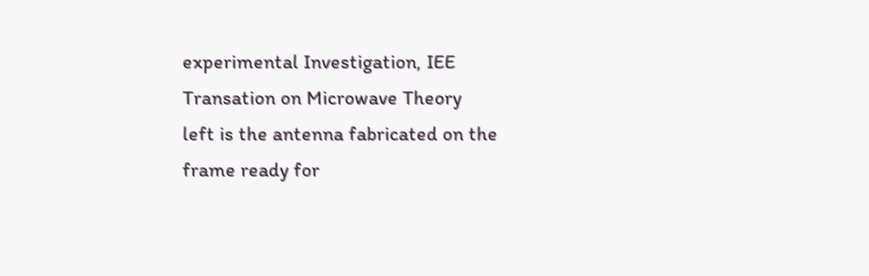experimental Investigation, IEE Transation on Microwave Theory
left is the antenna fabricated on the frame ready for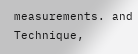measurements. and Technique,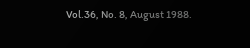Vol.36, No. 8, August 1988.